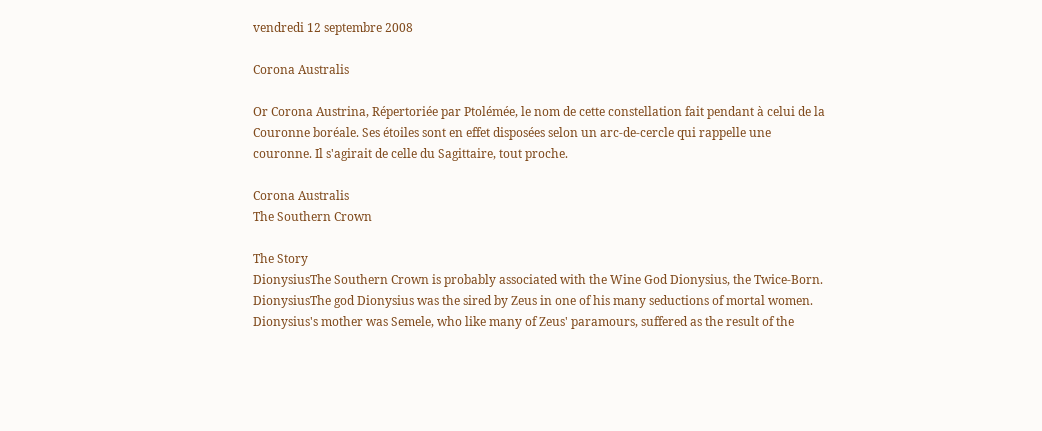vendredi 12 septembre 2008

Corona Australis

Or Corona Austrina, Répertoriée par Ptolémée, le nom de cette constellation fait pendant à celui de la Couronne boréale. Ses étoiles sont en effet disposées selon un arc-de-cercle qui rappelle une couronne. Il s'agirait de celle du Sagittaire, tout proche.

Corona Australis
The Southern Crown

The Story
DionysiusThe Southern Crown is probably associated with the Wine God Dionysius, the Twice-Born.
DionysiusThe god Dionysius was the sired by Zeus in one of his many seductions of mortal women. Dionysius's mother was Semele, who like many of Zeus' paramours, suffered as the result of the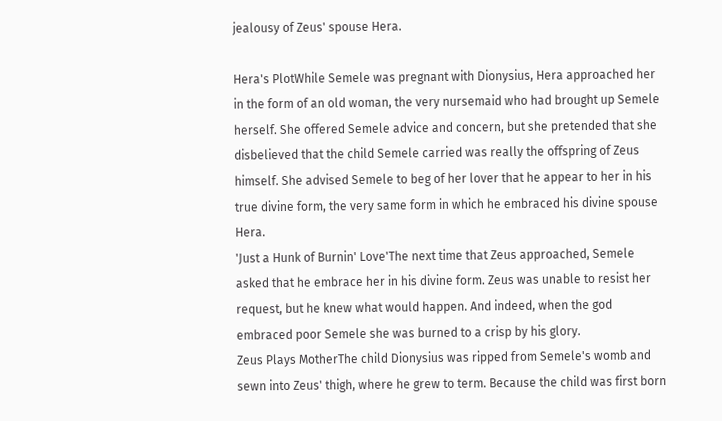jealousy of Zeus' spouse Hera.

Hera's PlotWhile Semele was pregnant with Dionysius, Hera approached her in the form of an old woman, the very nursemaid who had brought up Semele herself. She offered Semele advice and concern, but she pretended that she disbelieved that the child Semele carried was really the offspring of Zeus himself. She advised Semele to beg of her lover that he appear to her in his true divine form, the very same form in which he embraced his divine spouse Hera.
'Just a Hunk of Burnin' Love'The next time that Zeus approached, Semele asked that he embrace her in his divine form. Zeus was unable to resist her request, but he knew what would happen. And indeed, when the god embraced poor Semele she was burned to a crisp by his glory.
Zeus Plays MotherThe child Dionysius was ripped from Semele's womb and sewn into Zeus' thigh, where he grew to term. Because the child was first born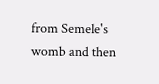from Semele's womb and then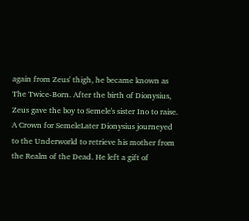again from Zeus' thigh, he became known as The Twice-Born. After the birth of Dionysius, Zeus gave the boy to Semele's sister Ino to raise.
A Crown for SemeleLater Dionysius journeyed to the Underworld to retrieve his mother from the Realm of the Dead. He left a gift of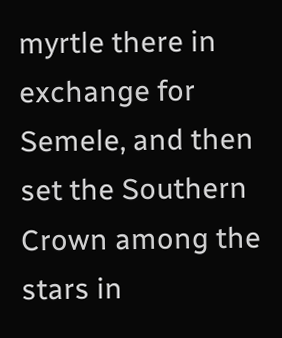myrtle there in exchange for Semele, and then set the Southern Crown among the stars in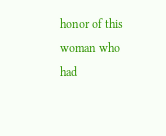honor of this woman who had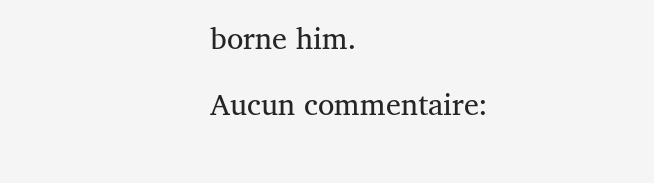borne him.

Aucun commentaire: